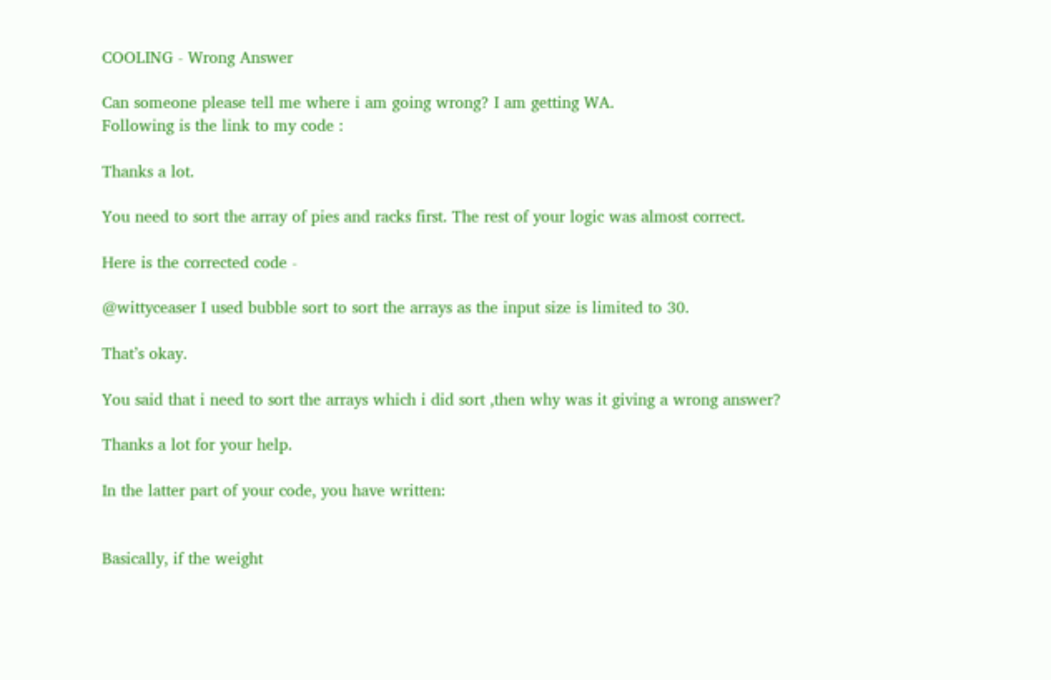COOLING - Wrong Answer

Can someone please tell me where i am going wrong? I am getting WA.
Following is the link to my code :

Thanks a lot.

You need to sort the array of pies and racks first. The rest of your logic was almost correct.

Here is the corrected code -

@wittyceaser I used bubble sort to sort the arrays as the input size is limited to 30.

That’s okay.

You said that i need to sort the arrays which i did sort ,then why was it giving a wrong answer?

Thanks a lot for your help.

In the latter part of your code, you have written:


Basically, if the weight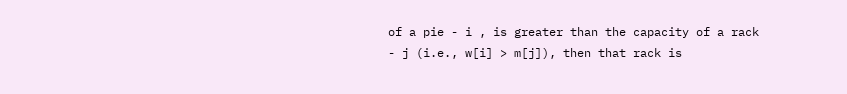of a pie - i , is greater than the capacity of a rack - j (i.e., w[i] > m[j]), then that rack is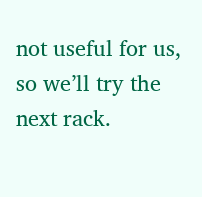not useful for us, so we’ll try the next rack.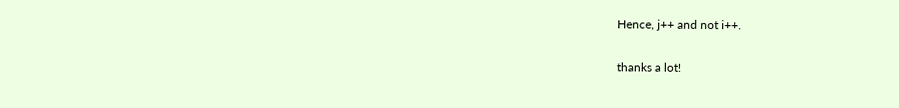Hence, j++ and not i++.

thanks a lot!